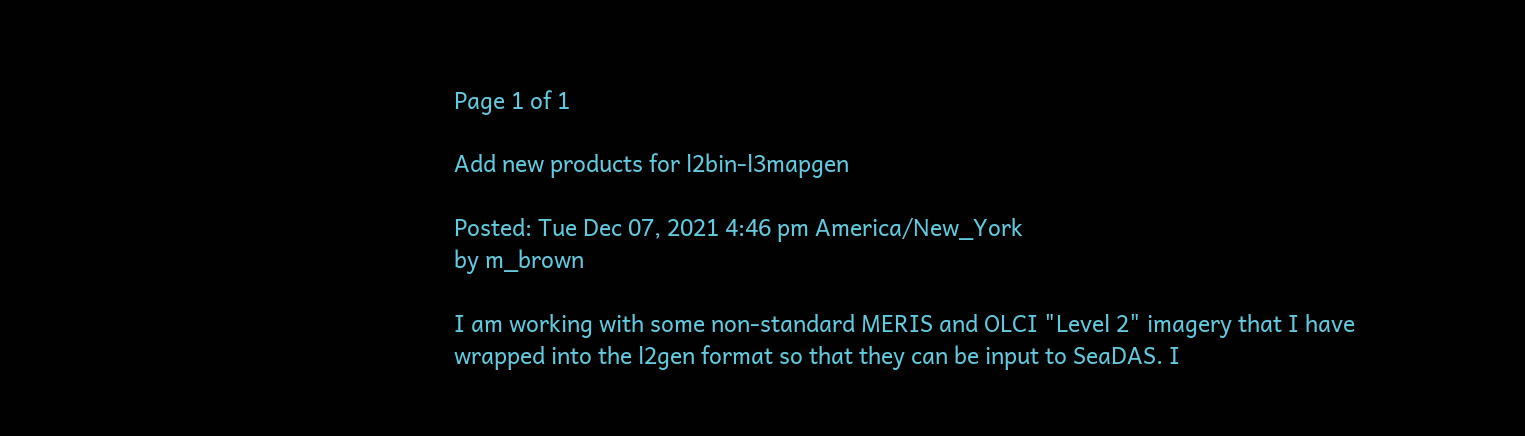Page 1 of 1

Add new products for l2bin-l3mapgen

Posted: Tue Dec 07, 2021 4:46 pm America/New_York
by m_brown

I am working with some non-standard MERIS and OLCI "Level 2" imagery that I have wrapped into the l2gen format so that they can be input to SeaDAS. I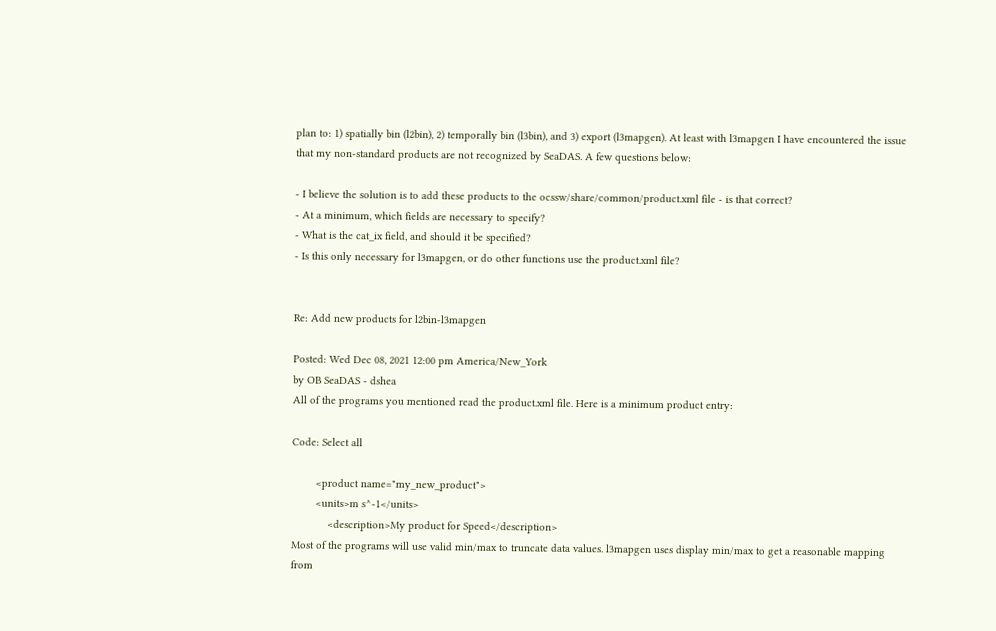plan to: 1) spatially bin (l2bin), 2) temporally bin (l3bin), and 3) export (l3mapgen). At least with l3mapgen I have encountered the issue that my non-standard products are not recognized by SeaDAS. A few questions below:

- I believe the solution is to add these products to the ocssw/share/common/product.xml file - is that correct?
- At a minimum, which fields are necessary to specify?
- What is the cat_ix field, and should it be specified?
- Is this only necessary for l3mapgen, or do other functions use the product.xml file?


Re: Add new products for l2bin-l3mapgen

Posted: Wed Dec 08, 2021 12:00 pm America/New_York
by OB SeaDAS - dshea
All of the programs you mentioned read the product.xml file. Here is a minimum product entry:

Code: Select all

        <product name="my_new_product">
        <units>m s^-1</units>
            <description>My product for Speed</description>
Most of the programs will use valid min/max to truncate data values. l3mapgen uses display min/max to get a reasonable mapping from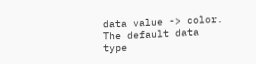data value -> color. The default data type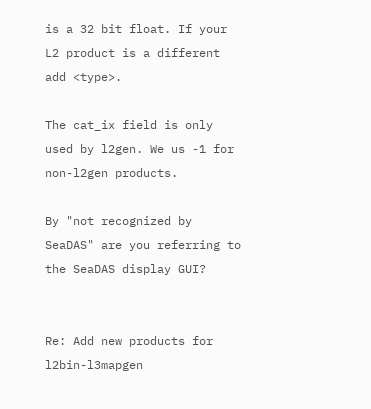is a 32 bit float. If your L2 product is a different add <type>.

The cat_ix field is only used by l2gen. We us -1 for non-l2gen products.

By "not recognized by SeaDAS" are you referring to the SeaDAS display GUI?


Re: Add new products for l2bin-l3mapgen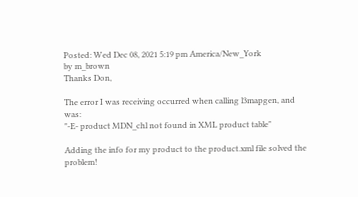Posted: Wed Dec 08, 2021 5:19 pm America/New_York
by m_brown
Thanks Don,

The error I was receiving occurred when calling l3mapgen, and was:
"-E- product MDN_chl not found in XML product table"

Adding the info for my product to the product.xml file solved the problem!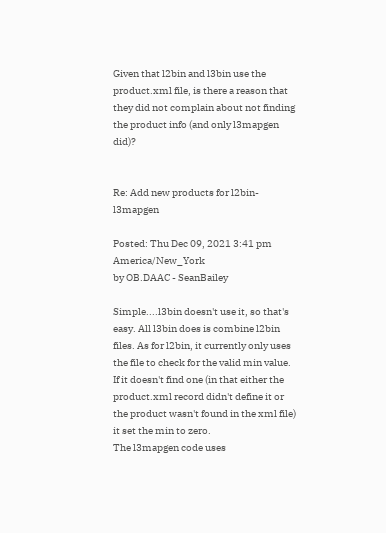Given that l2bin and l3bin use the product.xml file, is there a reason that they did not complain about not finding the product info (and only l3mapgen did)?


Re: Add new products for l2bin-l3mapgen

Posted: Thu Dec 09, 2021 3:41 pm America/New_York
by OB.DAAC - SeanBailey

Simple....l3bin doesn't use it, so that's easy. All l3bin does is combine l2bin files. As for l2bin, it currently only uses the file to check for the valid min value. If it doesn't find one (in that either the product.xml record didn't define it or the product wasn't found in the xml file) it set the min to zero.
The l3mapgen code uses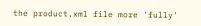the product.xml file more 'fully'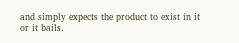and simply expects the product to exist in it or it bails.